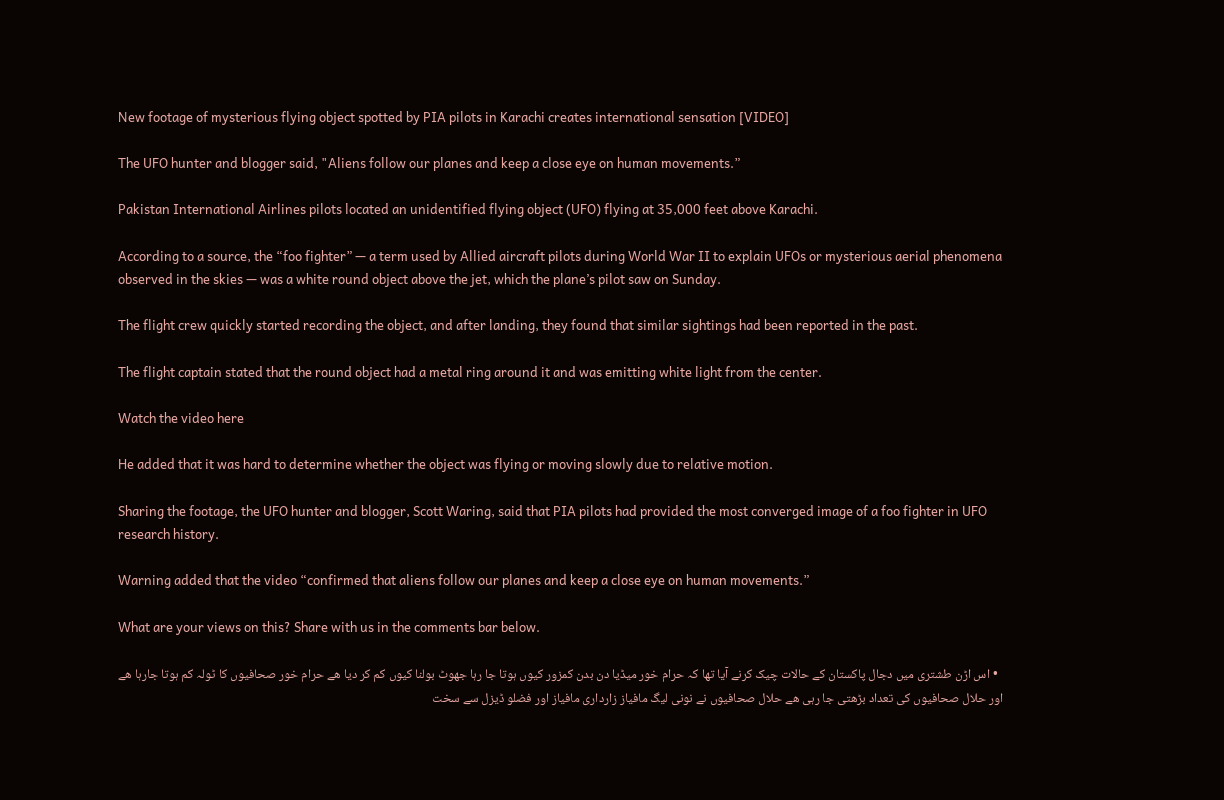New footage of mysterious flying object spotted by PIA pilots in Karachi creates international sensation [VIDEO]

The UFO hunter and blogger said, "Aliens follow our planes and keep a close eye on human movements.”

Pakistan International Airlines pilots located an unidentified flying object (UFO) flying at 35,000 feet above Karachi.

According to a source, the “foo fighter” — a term used by Allied aircraft pilots during World War II to explain UFOs or mysterious aerial phenomena observed in the skies — was a white round object above the jet, which the plane’s pilot saw on Sunday.

The flight crew quickly started recording the object, and after landing, they found that similar sightings had been reported in the past.

The flight captain stated that the round object had a metal ring around it and was emitting white light from the center.

Watch the video here

He added that it was hard to determine whether the object was flying or moving slowly due to relative motion.

Sharing the footage, the UFO hunter and blogger, Scott Waring, said that PIA pilots had provided the most converged image of a foo fighter in UFO research history.

Warning added that the video “confirmed that aliens follow our planes and keep a close eye on human movements.”

What are your views on this? Share with us in the comments bar below.

  • اس اڑن طشتری میں دجال پاکستان کے حالات چیک کرنے آیا تھا کہ حرام خور میڈیا دن بدن کمزور کیوں ہوتا جا رہا جھوٹ بولنا کیوں کم کر دیا ھے حرام خور صحافیوں کا ٹولہ کم ہوتا جارہا ھے اور حلال صحافیوں کی تعداد بڑھتی جا رہی ھے حلال صحافیوں نے نونی لیگ مافیاز زارداری مافیاز اور فضلو ڈیزل سے سخت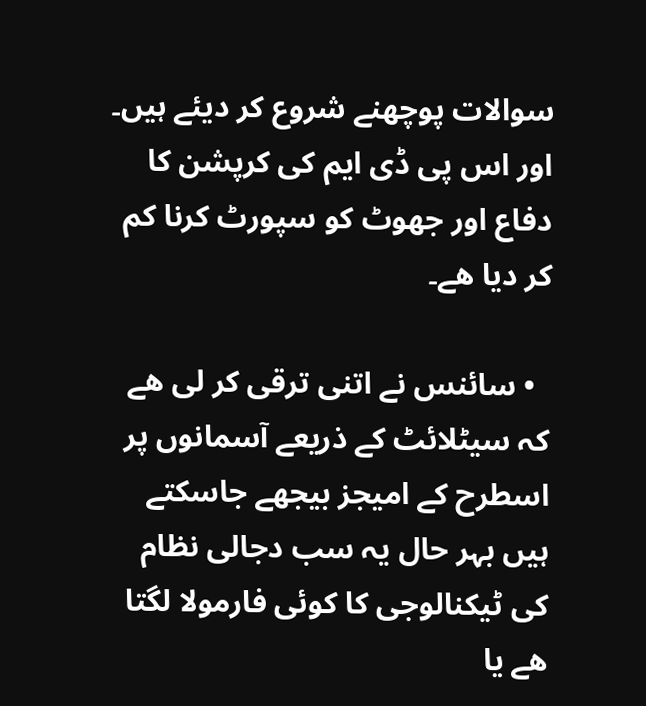سوالات پوچھنے شروع کر دیئے ہیں۔ اور اس پی ڈی ایم کی کرپشن کا دفاع اور جھوٹ کو سپورٹ کرنا کم کر دیا ھے۔

  • سائنس نے اتنی ترقی کر لی ھے کہ سیٹلائٹ کے ذریعے آسمانوں پر اسطرح کے امیجز بیجھے جاسکتے ہیں بہر حال یہ سب دجالی نظام کی ٹیکنالوجی کا کوئی فارمولا لگتا ھے یا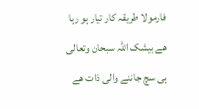فارمولا طریقہ کار تیار ہو رہا ھے بیشک اللہ سبحان وتعالی ہی سچ جاننے والی ذات ھے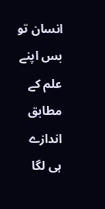انسان تو بس اپنے علم کے مطابق اندازے ہی لگا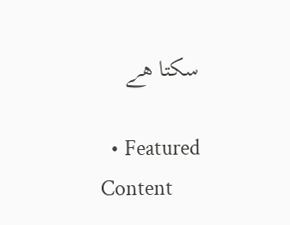سکتا ھے

  • Featured Content